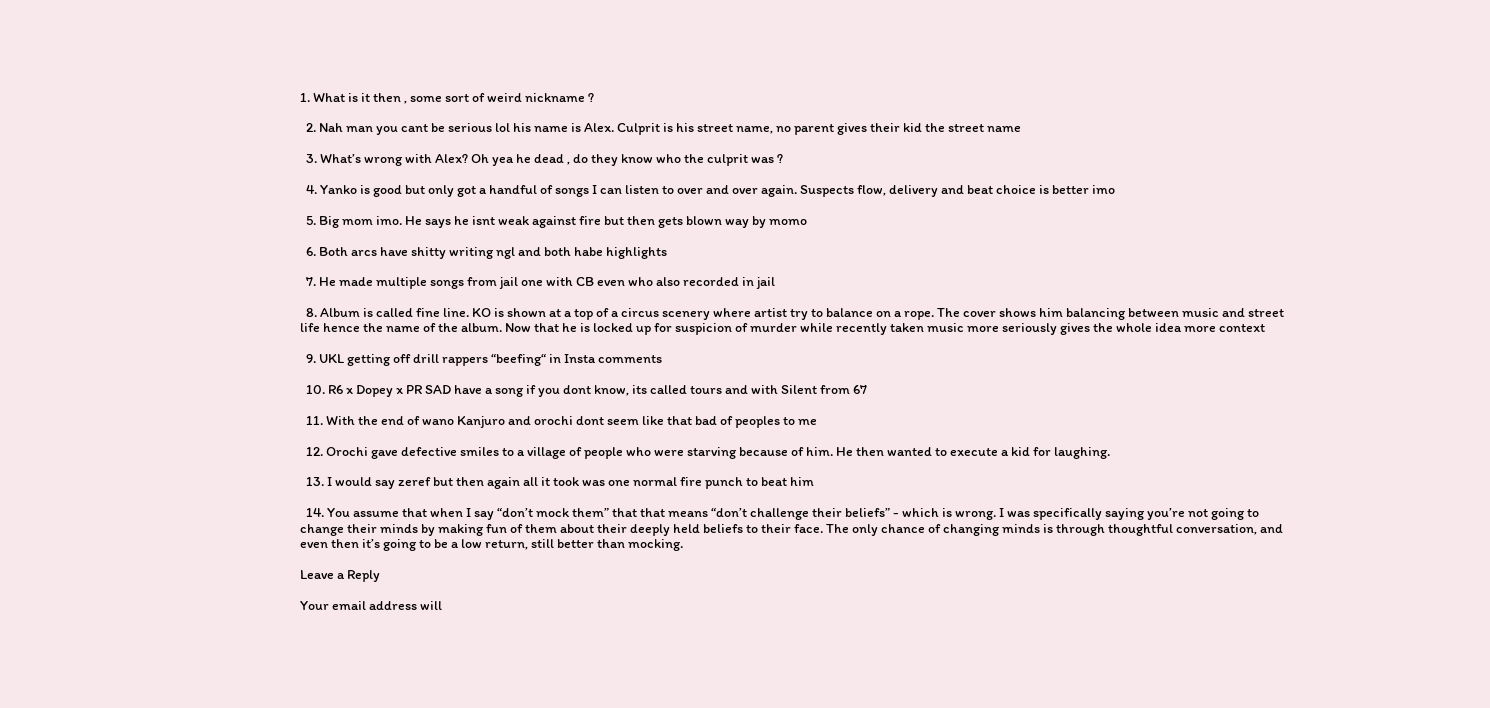1. What is it then , some sort of weird nickname ?

  2. Nah man you cant be serious lol his name is Alex. Culprit is his street name, no parent gives their kid the street name

  3. What’s wrong with Alex? Oh yea he dead , do they know who the culprit was ?

  4. Yanko is good but only got a handful of songs I can listen to over and over again. Suspects flow, delivery and beat choice is better imo

  5. Big mom imo. He says he isnt weak against fire but then gets blown way by momo

  6. Both arcs have shitty writing ngl and both habe highlights

  7. He made multiple songs from jail one with CB even who also recorded in jail

  8. Album is called fine line. KO is shown at a top of a circus scenery where artist try to balance on a rope. The cover shows him balancing between music and street life hence the name of the album. Now that he is locked up for suspicion of murder while recently taken music more seriously gives the whole idea more context

  9. UKL getting off drill rappers “beefing“ in Insta comments

  10. R6 x Dopey x PR SAD have a song if you dont know, its called tours and with Silent from 67

  11. With the end of wano Kanjuro and orochi dont seem like that bad of peoples to me

  12. Orochi gave defective smiles to a village of people who were starving because of him. He then wanted to execute a kid for laughing.

  13. I would say zeref but then again all it took was one normal fire punch to beat him

  14. You assume that when I say “don’t mock them” that that means “don’t challenge their beliefs” - which is wrong. I was specifically saying you’re not going to change their minds by making fun of them about their deeply held beliefs to their face. The only chance of changing minds is through thoughtful conversation, and even then it’s going to be a low return, still better than mocking.

Leave a Reply

Your email address will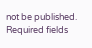not be published. Required fields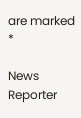are marked *

News Reporter